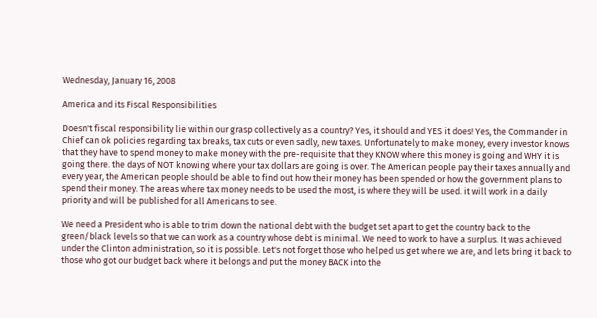Wednesday, January 16, 2008

America and its Fiscal Responsibilities

Doesn't fiscal responsibility lie within our grasp collectively as a country? Yes, it should and YES it does! Yes, the Commander in Chief can ok policies regarding tax breaks, tax cuts or even sadly, new taxes. Unfortunately to make money, every investor knows that they have to spend money to make money with the pre-requisite that they KNOW where this money is going and WHY it is going there. the days of NOT knowing where your tax dollars are going is over. The American people pay their taxes annually and every year, the American people should be able to find out how their money has been spended or how the government plans to spend their money. The areas where tax money needs to be used the most, is where they will be used. it will work in a daily priority and will be published for all Americans to see.

We need a President who is able to trim down the national debt with the budget set apart to get the country back to the green/black levels so that we can work as a country whose debt is minimal. We need to work to have a surplus. It was achieved under the Clinton administration, so it is possible. Let's not forget those who helped us get where we are, and lets bring it back to those who got our budget back where it belongs and put the money BACK into the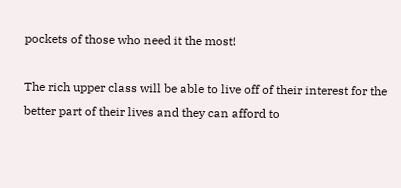pockets of those who need it the most!

The rich upper class will be able to live off of their interest for the better part of their lives and they can afford to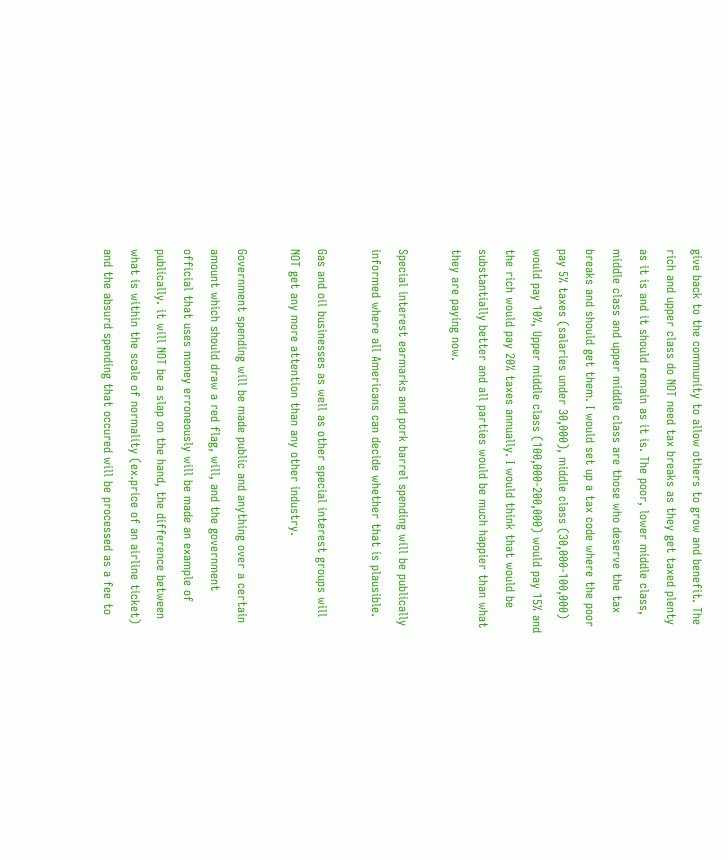give back to the community to allow others to grow and benefit. The rich and upper class do NOT need tax breaks as they get taxed plenty as it is and it should remain as it is. The poor, lower middle class, middle class and upper middle class are those who deserve the tax breaks and should get them. I would set up a tax code where the poor pay 5% taxes (salaries under 30,000), middle class (30,000-100,000) would pay 10%, Upper middle class (100,000-200,000) would pay 15% and the rich would pay 20% taxes annually. I would think that would be substantially better and all parties would be much happier than what they are paying now.

Special interest earmarks and pork barrel spending will be publically informed where all Americans can decide whether that is plausible.

Gas and oil businesses as well as other special interest groups will NOT get any more attention than any other industry.

Government spending will be made public and anything over a certain amount which should draw a red flag, will, and the government official that uses money erroneously will be made an example of publically. it will NOT be a slap on the hand, the difference between what is within the scale of normality (ex.price of an airline ticket) and the absurd spending that occured will be processed as a fee to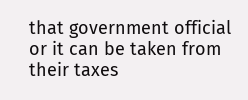that government official or it can be taken from their taxes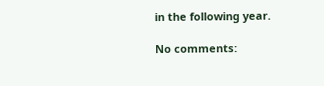in the following year.

No comments: